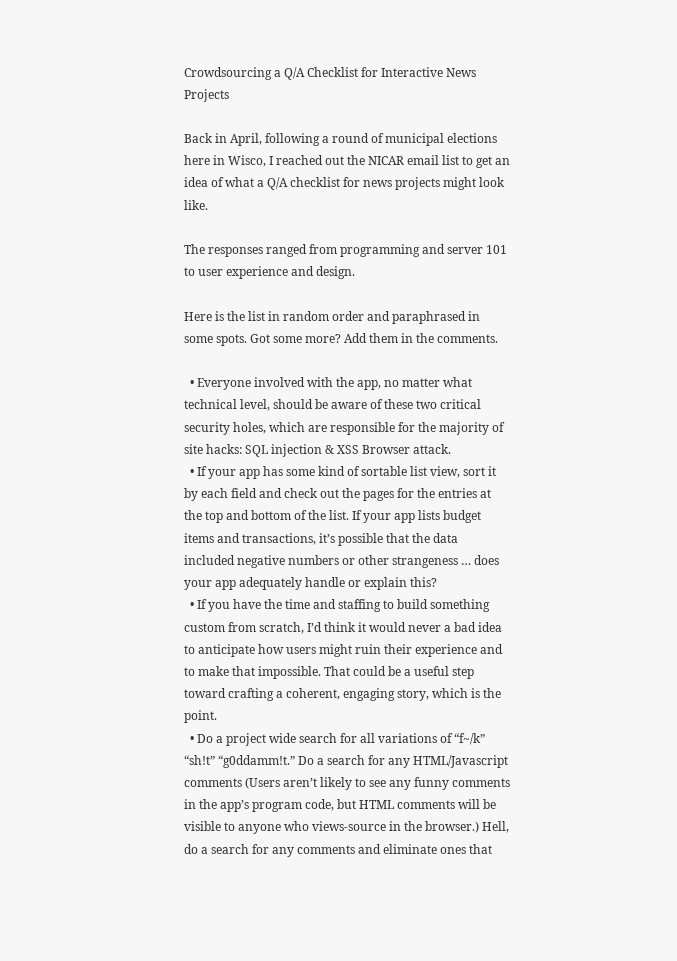Crowdsourcing a Q/A Checklist for Interactive News Projects

Back in April, following a round of municipal elections here in Wisco, I reached out the NICAR email list to get an idea of what a Q/A checklist for news projects might look like.

The responses ranged from programming and server 101 to user experience and design.

Here is the list in random order and paraphrased in some spots. Got some more? Add them in the comments.

  • Everyone involved with the app, no matter what technical level, should be aware of these two critical security holes, which are responsible for the majority of site hacks: SQL injection & XSS Browser attack.
  • If your app has some kind of sortable list view, sort it by each field and check out the pages for the entries at the top and bottom of the list. If your app lists budget items and transactions, it’s possible that the data included negative numbers or other strangeness … does your app adequately handle or explain this?
  • If you have the time and staffing to build something custom from scratch, I’d think it would never a bad idea to anticipate how users might ruin their experience and to make that impossible. That could be a useful step toward crafting a coherent, engaging story, which is the point.
  • Do a project wide search for all variations of “f~/k” “sh!t” “g0ddamm!t.” Do a search for any HTML/Javascript comments (Users aren’t likely to see any funny comments in the app’s program code, but HTML comments will be visible to anyone who views-source in the browser.) Hell, do a search for any comments and eliminate ones that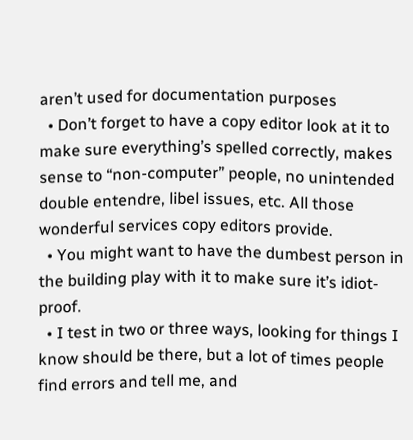aren’t used for documentation purposes
  • Don’t forget to have a copy editor look at it to make sure everything’s spelled correctly, makes sense to “non-computer” people, no unintended double entendre, libel issues, etc. All those wonderful services copy editors provide.
  • You might want to have the dumbest person in the building play with it to make sure it’s idiot-proof.
  • I test in two or three ways, looking for things I know should be there, but a lot of times people find errors and tell me, and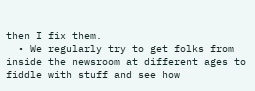then I fix them.
  • We regularly try to get folks from inside the newsroom at different ages to fiddle with stuff and see how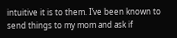intuitive it is to them. I’ve been known to send things to my mom and ask if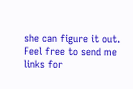she can figure it out. Feel free to send me links for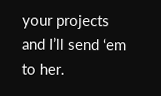your projects and I’ll send ‘em to her.